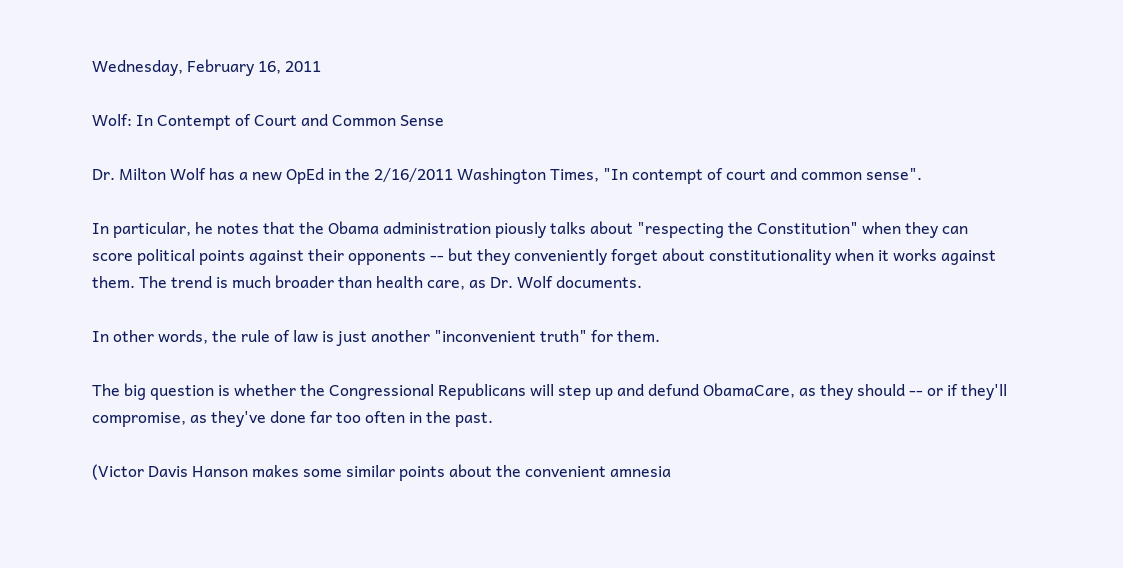Wednesday, February 16, 2011

Wolf: In Contempt of Court and Common Sense

Dr. Milton Wolf has a new OpEd in the 2/16/2011 Washington Times, "In contempt of court and common sense".

In particular, he notes that the Obama administration piously talks about "respecting the Constitution" when they can score political points against their opponents -- but they conveniently forget about constitutionality when it works against them. The trend is much broader than health care, as Dr. Wolf documents.

In other words, the rule of law is just another "inconvenient truth" for them.

The big question is whether the Congressional Republicans will step up and defund ObamaCare, as they should -- or if they'll compromise, as they've done far too often in the past.

(Victor Davis Hanson makes some similar points about the convenient amnesia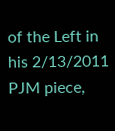of the Left in his 2/13/2011 PJM piece,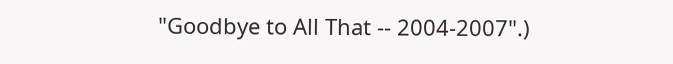"Goodbye to All That -- 2004-2007".)